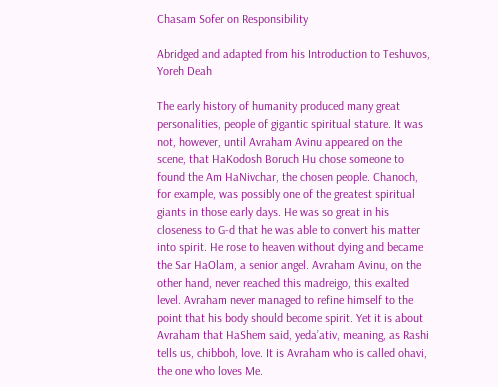Chasam Sofer on Responsibility

Abridged and adapted from his Introduction to Teshuvos, Yoreh Deah

The early history of humanity produced many great personalities, people of gigantic spiritual stature. It was not, however, until Avraham Avinu appeared on the scene, that HaKodosh Boruch Hu chose someone to found the Am HaNivchar, the chosen people. Chanoch, for example, was possibly one of the greatest spiritual giants in those early days. He was so great in his closeness to G-d that he was able to convert his matter into spirit. He rose to heaven without dying and became the Sar HaOlam, a senior angel. Avraham Avinu, on the other hand, never reached this madreigo, this exalted level. Avraham never managed to refine himself to the point that his body should become spirit. Yet it is about Avraham that HaShem said, yeda’ativ, meaning, as Rashi tells us, chibboh, love. It is Avraham who is called ohavi, the one who loves Me.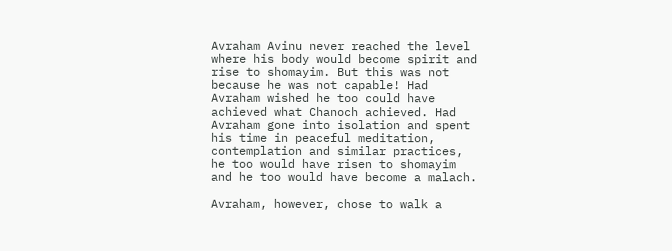Avraham Avinu never reached the level where his body would become spirit and rise to shomayim. But this was not because he was not capable! Had Avraham wished he too could have achieved what Chanoch achieved. Had Avraham gone into isolation and spent his time in peaceful meditation, contemplation and similar practices, he too would have risen to shomayim and he too would have become a malach.

Avraham, however, chose to walk a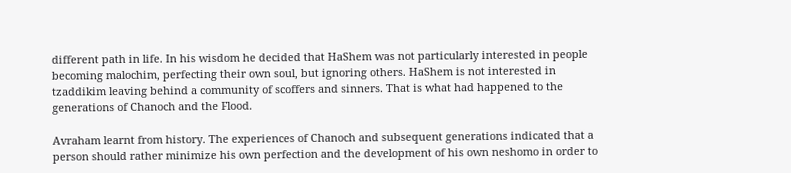different path in life. In his wisdom he decided that HaShem was not particularly interested in people becoming malochim, perfecting their own soul, but ignoring others. HaShem is not interested in tzaddikim leaving behind a community of scoffers and sinners. That is what had happened to the generations of Chanoch and the Flood.

Avraham learnt from history. The experiences of Chanoch and subsequent generations indicated that a person should rather minimize his own perfection and the development of his own neshomo in order to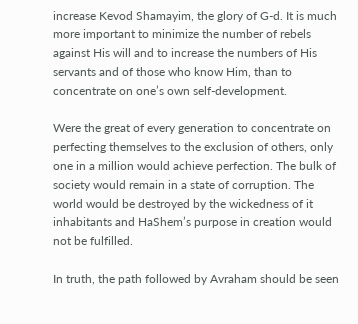increase Kevod Shamayim, the glory of G-d. It is much more important to minimize the number of rebels against His will and to increase the numbers of His servants and of those who know Him, than to concentrate on one’s own self-development.

Were the great of every generation to concentrate on perfecting themselves to the exclusion of others, only one in a million would achieve perfection. The bulk of society would remain in a state of corruption. The world would be destroyed by the wickedness of it inhabitants and HaShem’s purpose in creation would not be fulfilled.

In truth, the path followed by Avraham should be seen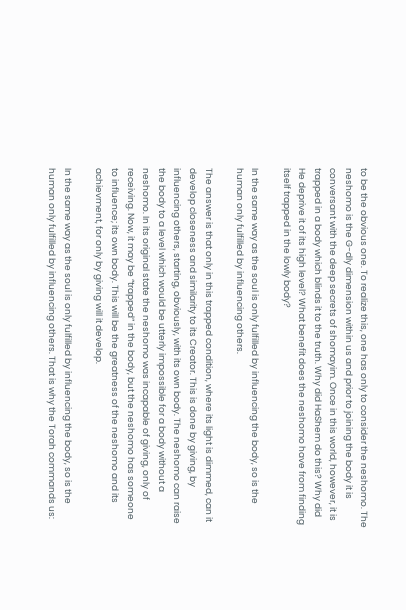to be the obvious one. To realize this, one has only to consider the neshomo. The neshomo is the G-dly dimension within us and prior to joining the body it is conversant with the deep secrets of shomayim. Once in this world, however, it is trapped in a body which blinds it to the truth. Why did HaShem do this? Why did He deprive it of its high level? What benefit does the neshomo have from finding itself trapped in the lowly body?

In the same way as the soul is only fulfilled by influencing the body, so is the human only fulfilled by influencing others.

The answer is that only in this trapped condition, where its light is dimmed, can it develop closeness and similarity to its Creator. This is done by giving, by influencing others, starting, obviously, with its own body. The neshomo can raise the body to a level which would be utterly impossible for a body without a neshomo. In its original state the neshomo was incapable of giving, only of receiving. Now, it may be “trapped” in the body, but the neshomo has someone to influence; its own body. This will be the greatness of the neshomo and its achievment, for only by giving will it develop.

In the same way as the soul is only fulfilled by influencing the body, so is the human only fulfilled by influencing others. That is why the Torah commands us: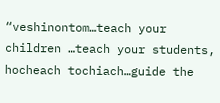“veshinontom…teach your children …teach your students, hocheach tochiach…guide the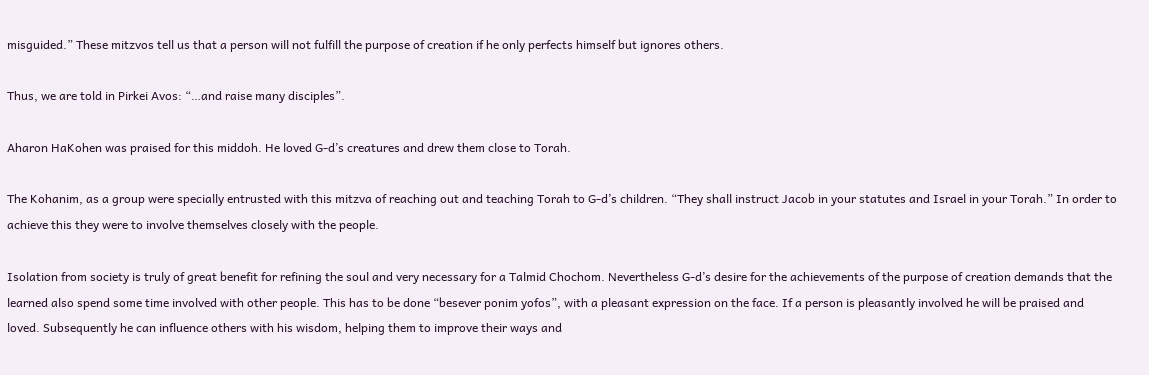misguided.” These mitzvos tell us that a person will not fulfill the purpose of creation if he only perfects himself but ignores others.

Thus, we are told in Pirkei Avos: “…and raise many disciples”.

Aharon HaKohen was praised for this middoh. He loved G-d’s creatures and drew them close to Torah.

The Kohanim, as a group were specially entrusted with this mitzva of reaching out and teaching Torah to G-d’s children. “They shall instruct Jacob in your statutes and Israel in your Torah.” In order to achieve this they were to involve themselves closely with the people.

Isolation from society is truly of great benefit for refining the soul and very necessary for a Talmid Chochom. Nevertheless G-d’s desire for the achievements of the purpose of creation demands that the learned also spend some time involved with other people. This has to be done “besever ponim yofos”, with a pleasant expression on the face. If a person is pleasantly involved he will be praised and loved. Subsequently he can influence others with his wisdom, helping them to improve their ways and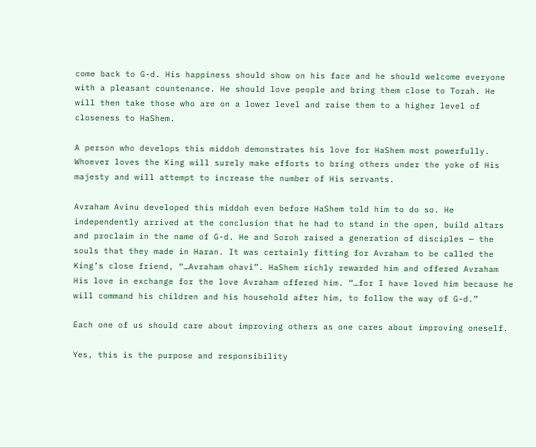come back to G-d. His happiness should show on his face and he should welcome everyone with a pleasant countenance. He should love people and bring them close to Torah. He will then take those who are on a lower level and raise them to a higher level of closeness to HaShem.

A person who develops this middoh demonstrates his love for HaShem most powerfully. Whoever loves the King will surely make efforts to bring others under the yoke of His majesty and will attempt to increase the number of His servants.

Avraham Avinu developed this middoh even before HaShem told him to do so. He independently arrived at the conclusion that he had to stand in the open, build altars and proclaim in the name of G-d. He and Soroh raised a generation of disciples — the souls that they made in Haran. It was certainly fitting for Avraham to be called the King’s close friend, “…Avraham ohavi”. HaShem richly rewarded him and offered Avraham His love in exchange for the love Avraham offered him. “…for I have loved him because he will command his children and his household after him, to follow the way of G-d.”

Each one of us should care about improving others as one cares about improving oneself.

Yes, this is the purpose and responsibility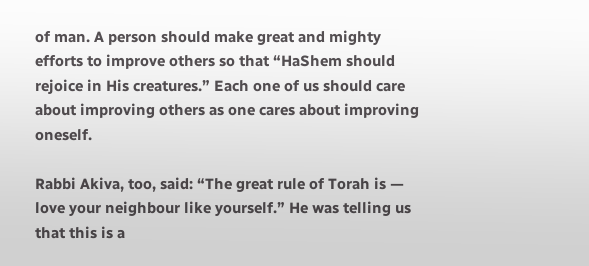of man. A person should make great and mighty efforts to improve others so that “HaShem should rejoice in His creatures.” Each one of us should care about improving others as one cares about improving oneself.

Rabbi Akiva, too, said: “The great rule of Torah is — love your neighbour like yourself.” He was telling us that this is a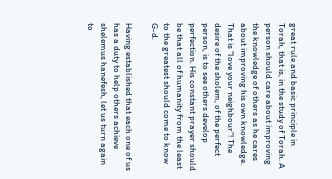great rule and basic principle in Torah, that is, in the study of Torah. A person should care about improving the knowledge of others as he cares about improving his own knowledge. That is “love your neighbour”! The desire of the sholem, of the perfect person, is to see others develop perfection. His constant prayer should be that all of humanity from the least to the greatest should come to know G-d.

Having established that each one of us has a duty to help others achieve shelemus hanefesh, let us turn again to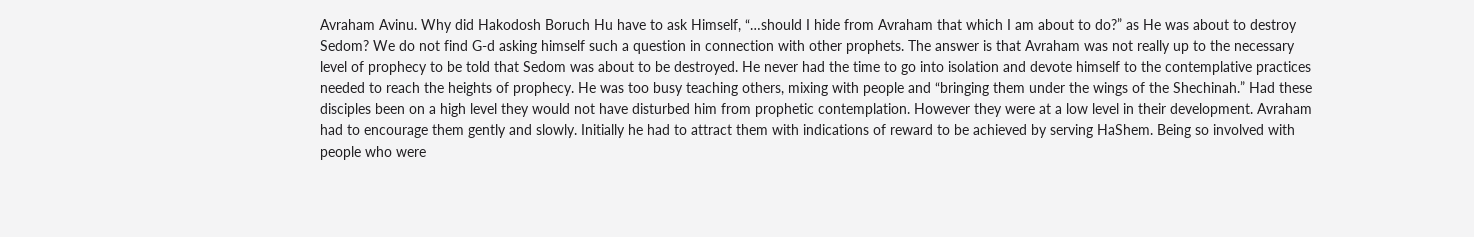Avraham Avinu. Why did Hakodosh Boruch Hu have to ask Himself, “…should I hide from Avraham that which I am about to do?” as He was about to destroy Sedom? We do not find G-d asking himself such a question in connection with other prophets. The answer is that Avraham was not really up to the necessary level of prophecy to be told that Sedom was about to be destroyed. He never had the time to go into isolation and devote himself to the contemplative practices needed to reach the heights of prophecy. He was too busy teaching others, mixing with people and “bringing them under the wings of the Shechinah.” Had these disciples been on a high level they would not have disturbed him from prophetic contemplation. However they were at a low level in their development. Avraham had to encourage them gently and slowly. Initially he had to attract them with indications of reward to be achieved by serving HaShem. Being so involved with people who were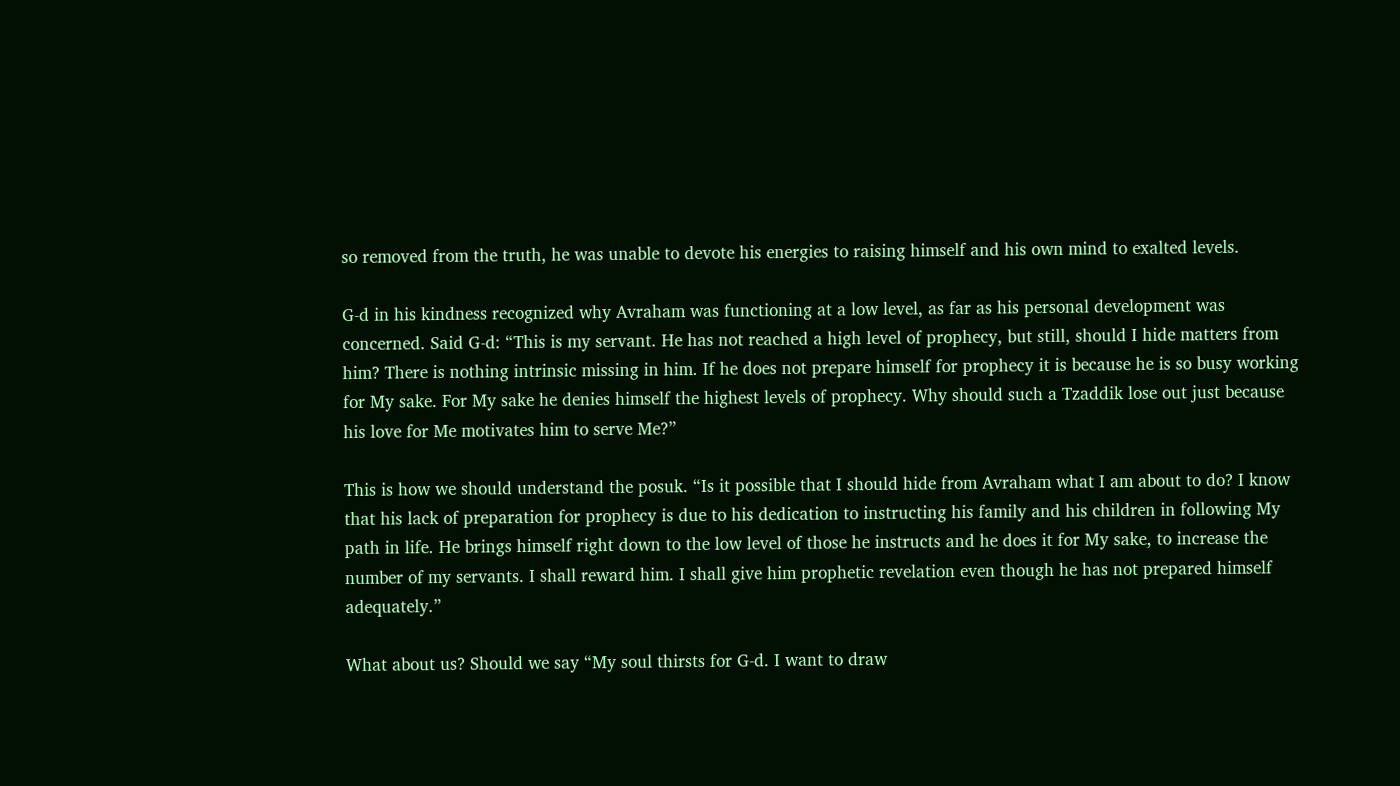so removed from the truth, he was unable to devote his energies to raising himself and his own mind to exalted levels.

G-d in his kindness recognized why Avraham was functioning at a low level, as far as his personal development was concerned. Said G-d: “This is my servant. He has not reached a high level of prophecy, but still, should I hide matters from him? There is nothing intrinsic missing in him. If he does not prepare himself for prophecy it is because he is so busy working for My sake. For My sake he denies himself the highest levels of prophecy. Why should such a Tzaddik lose out just because his love for Me motivates him to serve Me?”

This is how we should understand the posuk. “Is it possible that I should hide from Avraham what I am about to do? I know that his lack of preparation for prophecy is due to his dedication to instructing his family and his children in following My path in life. He brings himself right down to the low level of those he instructs and he does it for My sake, to increase the number of my servants. I shall reward him. I shall give him prophetic revelation even though he has not prepared himself adequately.”

What about us? Should we say “My soul thirsts for G-d. I want to draw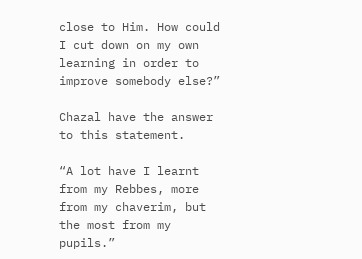close to Him. How could I cut down on my own learning in order to improve somebody else?”

Chazal have the answer to this statement.

“A lot have I learnt from my Rebbes, more from my chaverim, but the most from my pupils.”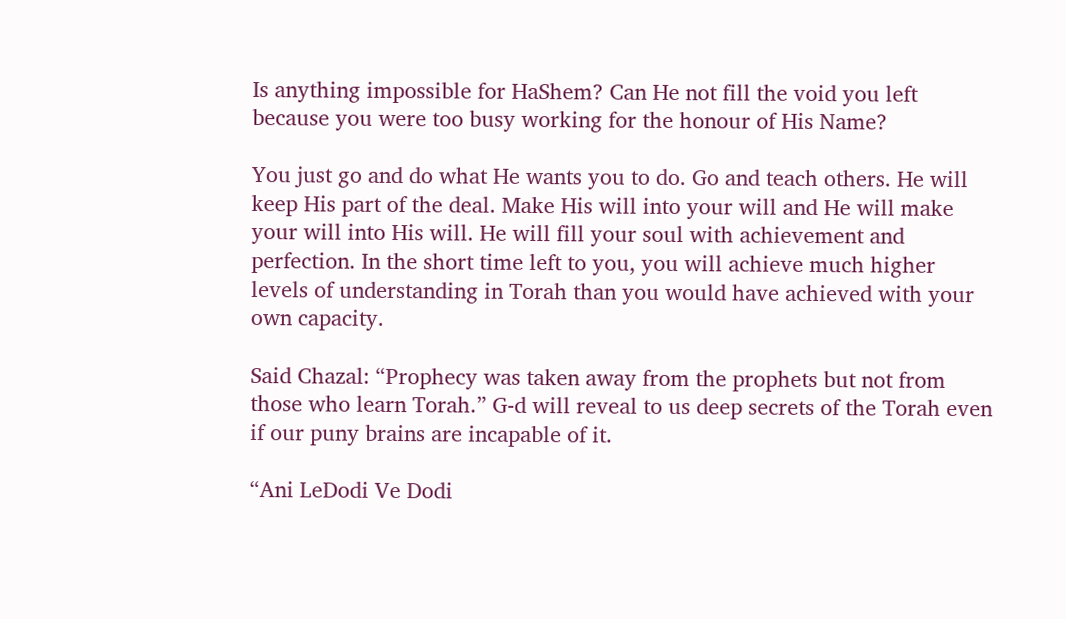Is anything impossible for HaShem? Can He not fill the void you left because you were too busy working for the honour of His Name?

You just go and do what He wants you to do. Go and teach others. He will keep His part of the deal. Make His will into your will and He will make your will into His will. He will fill your soul with achievement and perfection. In the short time left to you, you will achieve much higher levels of understanding in Torah than you would have achieved with your own capacity.

Said Chazal: “Prophecy was taken away from the prophets but not from those who learn Torah.” G-d will reveal to us deep secrets of the Torah even if our puny brains are incapable of it.

“Ani LeDodi Ve Dodi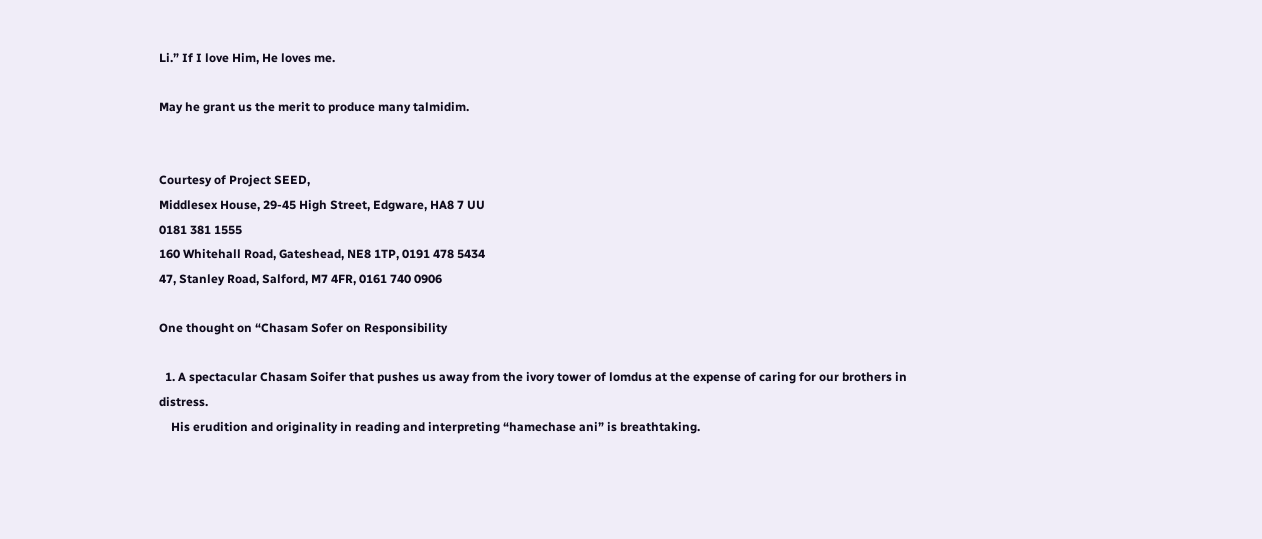Li.” If I love Him, He loves me.

May he grant us the merit to produce many talmidim.


Courtesy of Project SEED,
Middlesex House, 29-45 High Street, Edgware, HA8 7 UU
0181 381 1555
160 Whitehall Road, Gateshead, NE8 1TP, 0191 478 5434
47, Stanley Road, Salford, M7 4FR, 0161 740 0906

One thought on “Chasam Sofer on Responsibility

  1. A spectacular Chasam Soifer that pushes us away from the ivory tower of lomdus at the expense of caring for our brothers in distress.
    His erudition and originality in reading and interpreting “hamechase ani” is breathtaking.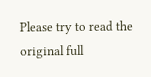Please try to read the original full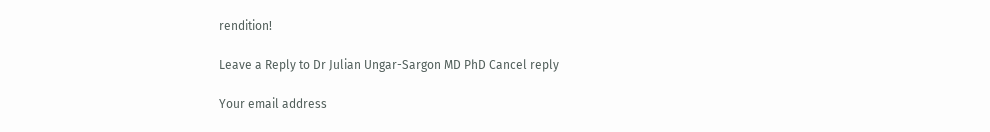rendition!

Leave a Reply to Dr Julian Ungar-Sargon MD PhD Cancel reply

Your email address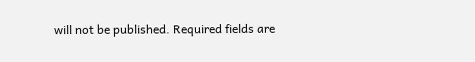will not be published. Required fields are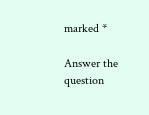marked *

Answer the question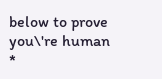below to prove you\'re human *